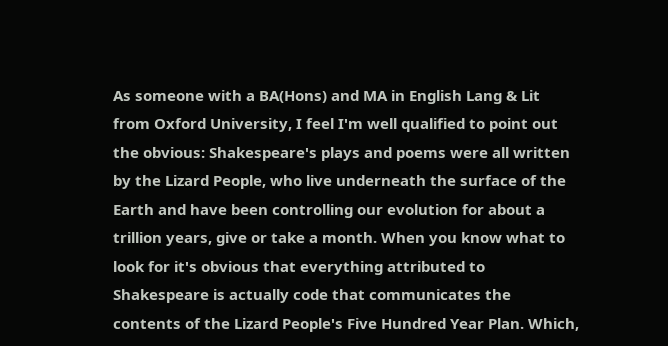As someone with a BA(Hons) and MA in English Lang & Lit from Oxford University, I feel I'm well qualified to point out the obvious: Shakespeare's plays and poems were all written by the Lizard People, who live underneath the surface of the Earth and have been controlling our evolution for about a trillion years, give or take a month. When you know what to look for it's obvious that everything attributed to Shakespeare is actually code that communicates the contents of the Lizard People's Five Hundred Year Plan. Which,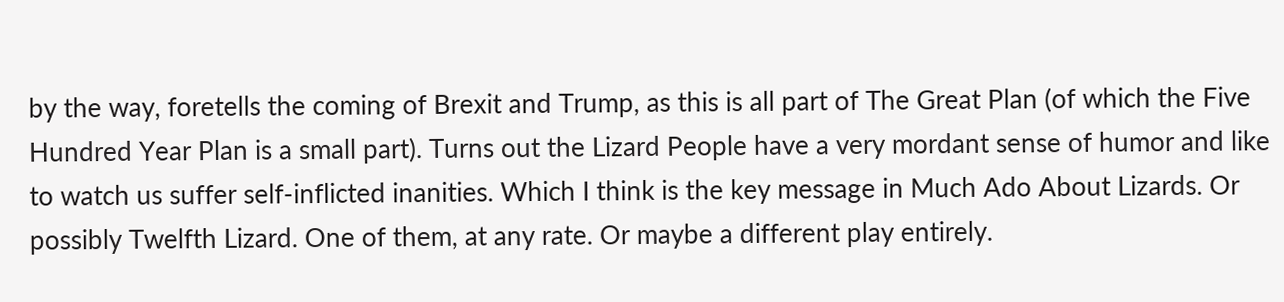by the way, foretells the coming of Brexit and Trump, as this is all part of The Great Plan (of which the Five Hundred Year Plan is a small part). Turns out the Lizard People have a very mordant sense of humor and like to watch us suffer self-inflicted inanities. Which I think is the key message in Much Ado About Lizards. Or possibly Twelfth Lizard. One of them, at any rate. Or maybe a different play entirely.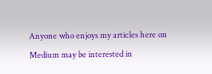Anyone who enjoys my articles here on Medium may be interested in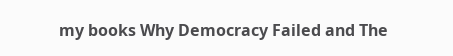my books Why Democracy Failed and The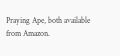Praying Ape, both available from Amazon.